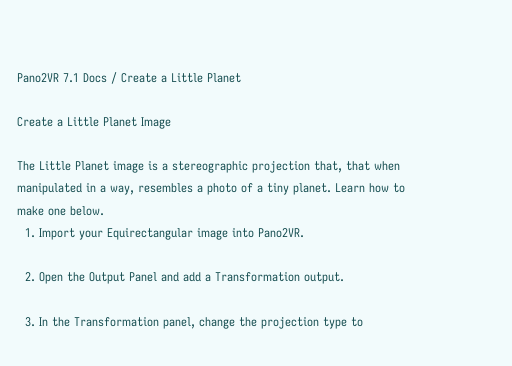Pano2VR 7.1 Docs / Create a Little Planet

Create a Little Planet Image

The Little Planet image is a stereographic projection that, that when manipulated in a way, resembles a photo of a tiny planet. Learn how to make one below.
  1. Import your Equirectangular image into Pano2VR.

  2. Open the Output Panel and add a Transformation output.

  3. In the Transformation panel, change the projection type to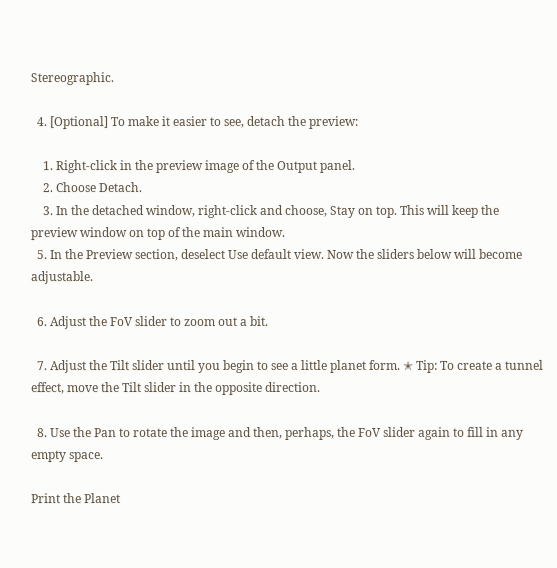Stereographic.

  4. [Optional] To make it easier to see, detach the preview:

    1. Right-click in the preview image of the Output panel.
    2. Choose Detach.
    3. In the detached window, right-click and choose, Stay on top. This will keep the preview window on top of the main window.
  5. In the Preview section, deselect Use default view. Now the sliders below will become adjustable.

  6. Adjust the FoV slider to zoom out a bit.

  7. Adjust the Tilt slider until you begin to see a little planet form. ✭ Tip: To create a tunnel effect, move the Tilt slider in the opposite direction.

  8. Use the Pan to rotate the image and then, perhaps, the FoV slider again to fill in any empty space.

Print the Planet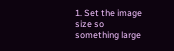1. Set the image size so something large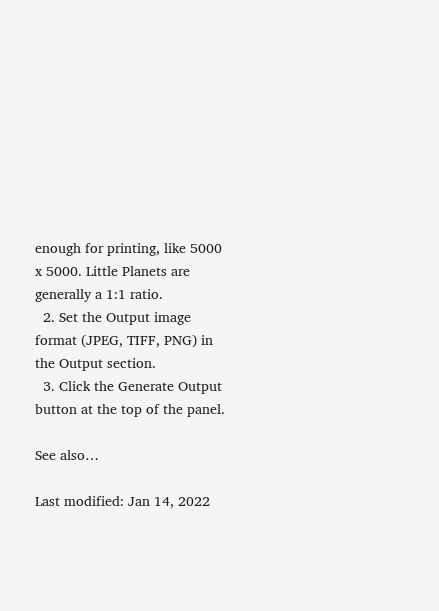enough for printing, like 5000 x 5000. Little Planets are generally a 1:1 ratio.
  2. Set the Output image format (JPEG, TIFF, PNG) in the Output section.
  3. Click the Generate Output button at the top of the panel.

See also…

Last modified: Jan 14, 2022